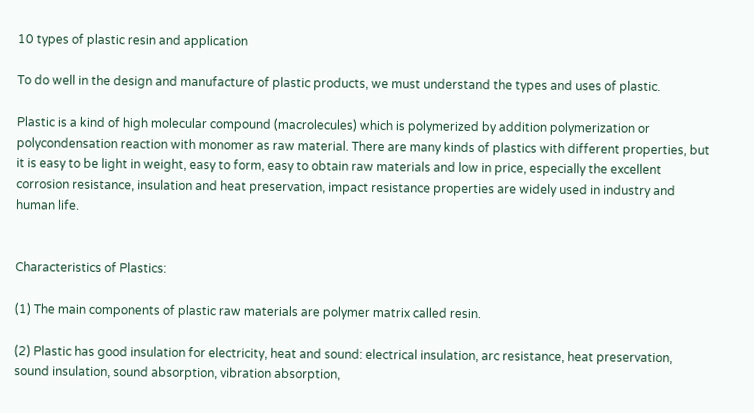10 types of plastic resin and application

To do well in the design and manufacture of plastic products, we must understand the types and uses of plastic.

Plastic is a kind of high molecular compound (macrolecules) which is polymerized by addition polymerization or polycondensation reaction with monomer as raw material. There are many kinds of plastics with different properties, but it is easy to be light in weight, easy to form, easy to obtain raw materials and low in price, especially the excellent corrosion resistance, insulation and heat preservation, impact resistance properties are widely used in industry and human life.


Characteristics of Plastics:

(1) The main components of plastic raw materials are polymer matrix called resin.

(2) Plastic has good insulation for electricity, heat and sound: electrical insulation, arc resistance, heat preservation, sound insulation, sound absorption, vibration absorption,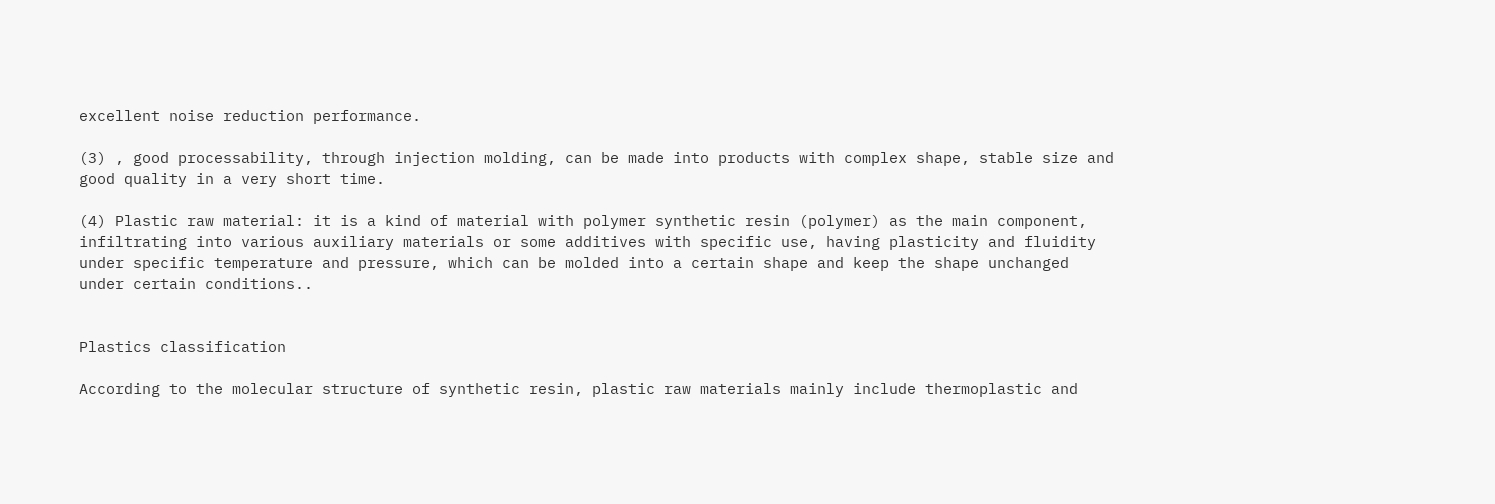excellent noise reduction performance.

(3) , good processability, through injection molding, can be made into products with complex shape, stable size and good quality in a very short time.

(4) Plastic raw material: it is a kind of material with polymer synthetic resin (polymer) as the main component, infiltrating into various auxiliary materials or some additives with specific use, having plasticity and fluidity under specific temperature and pressure, which can be molded into a certain shape and keep the shape unchanged under certain conditions..


Plastics classification

According to the molecular structure of synthetic resin, plastic raw materials mainly include thermoplastic and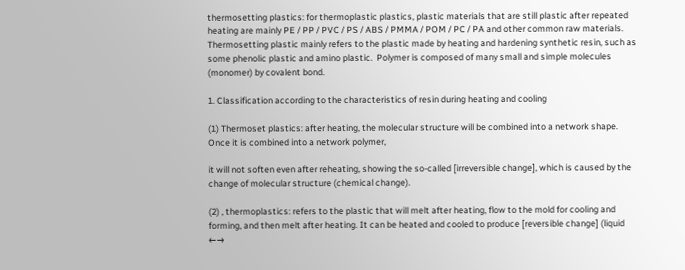thermosetting plastics: for thermoplastic plastics, plastic materials that are still plastic after repeated heating are mainly PE / PP / PVC / PS / ABS / PMMA / POM / PC / PA and other common raw materials. Thermosetting plastic mainly refers to the plastic made by heating and hardening synthetic resin, such as some phenolic plastic and amino plastic.  Polymer is composed of many small and simple molecules (monomer) by covalent bond.

1. Classification according to the characteristics of resin during heating and cooling

(1) Thermoset plastics: after heating, the molecular structure will be combined into a network shape. Once it is combined into a network polymer,

it will not soften even after reheating, showing the so-called [irreversible change], which is caused by the change of molecular structure (chemical change).

(2) , thermoplastics: refers to the plastic that will melt after heating, flow to the mold for cooling and forming, and then melt after heating. It can be heated and cooled to produce [reversible change] (liquid ←→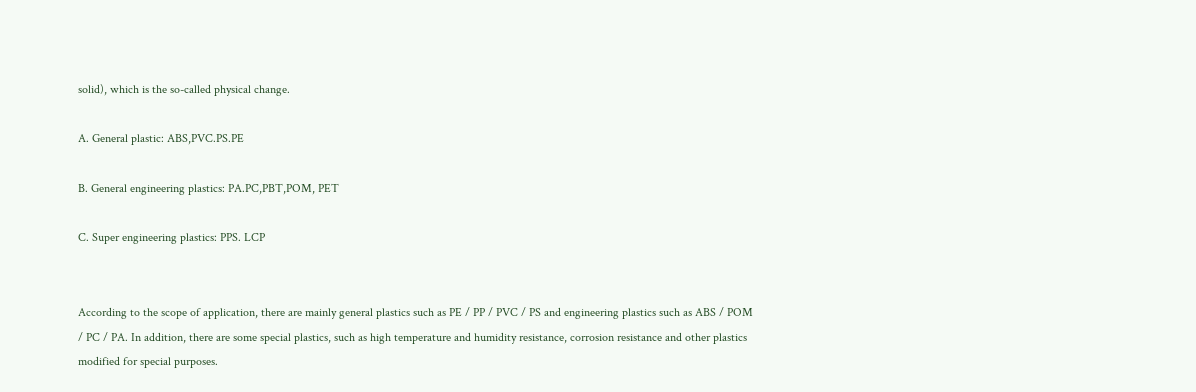solid), which is the so-called physical change.

A. General plastic: ABS,PVC.PS.PE

B. General engineering plastics: PA.PC,PBT,POM, PET

C. Super engineering plastics: PPS. LCP


According to the scope of application, there are mainly general plastics such as PE / PP / PVC / PS and engineering plastics such as ABS / POM / PC / PA. In addition, there are some special plastics, such as high temperature and humidity resistance, corrosion resistance and other plastics modified for special purposes.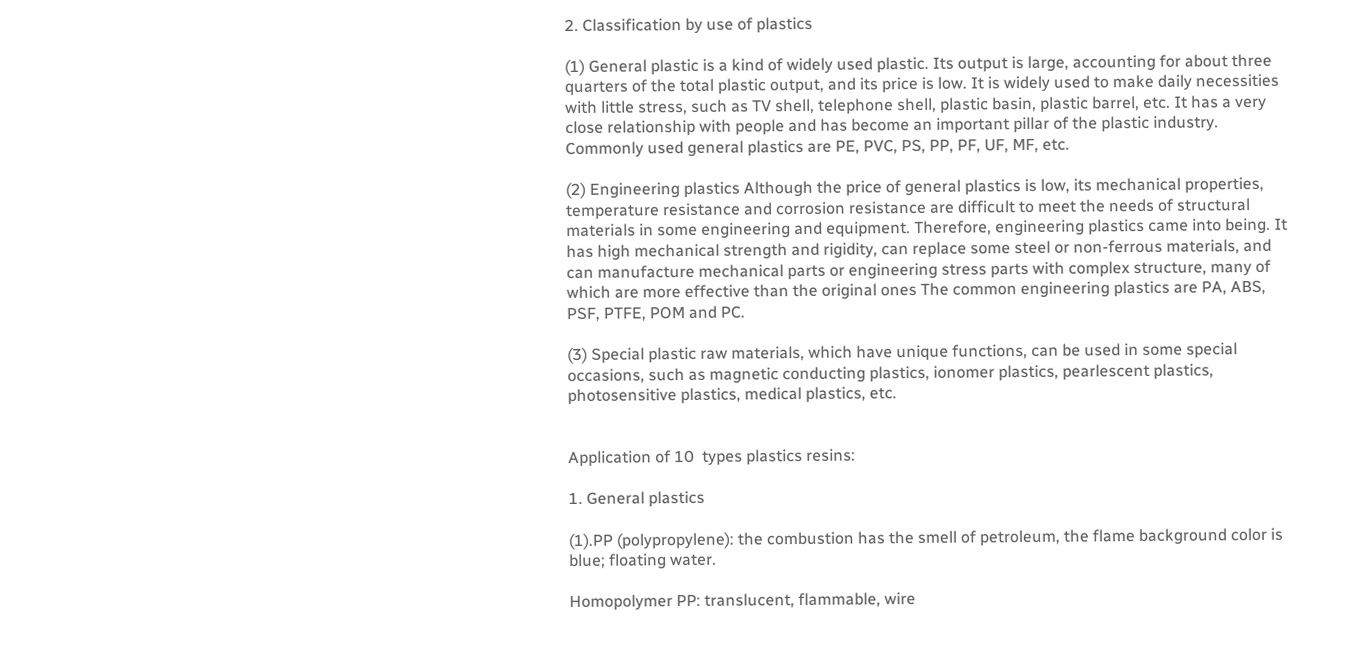2. Classification by use of plastics

(1) General plastic is a kind of widely used plastic. Its output is large, accounting for about three quarters of the total plastic output, and its price is low. It is widely used to make daily necessities with little stress, such as TV shell, telephone shell, plastic basin, plastic barrel, etc. It has a very close relationship with people and has become an important pillar of the plastic industry. Commonly used general plastics are PE, PVC, PS, PP, PF, UF, MF, etc.

(2) Engineering plastics Although the price of general plastics is low, its mechanical properties, temperature resistance and corrosion resistance are difficult to meet the needs of structural materials in some engineering and equipment. Therefore, engineering plastics came into being. It has high mechanical strength and rigidity, can replace some steel or non-ferrous materials, and can manufacture mechanical parts or engineering stress parts with complex structure, many of which are more effective than the original ones The common engineering plastics are PA, ABS, PSF, PTFE, POM and PC.

(3) Special plastic raw materials, which have unique functions, can be used in some special occasions, such as magnetic conducting plastics, ionomer plastics, pearlescent plastics, photosensitive plastics, medical plastics, etc.


Application of 10  types plastics resins:

1. General plastics

(1).PP (polypropylene): the combustion has the smell of petroleum, the flame background color is blue; floating water.

Homopolymer PP: translucent, flammable, wire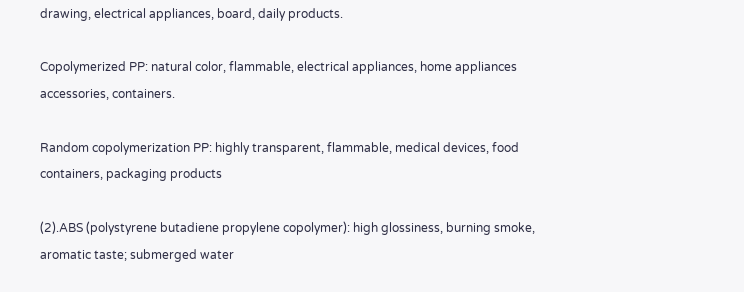drawing, electrical appliances, board, daily products.

Copolymerized PP: natural color, flammable, electrical appliances, home appliances accessories, containers.

Random copolymerization PP: highly transparent, flammable, medical devices, food containers, packaging products

(2).ABS (polystyrene butadiene propylene copolymer): high glossiness, burning smoke, aromatic taste; submerged water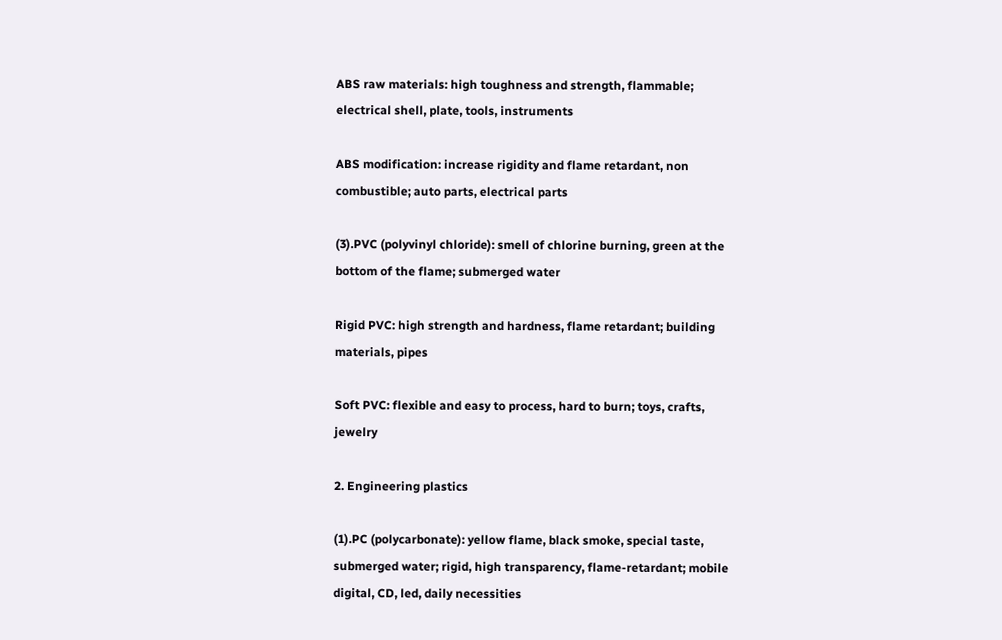ABS raw materials: high toughness and strength, flammable; electrical shell, plate, tools, instruments

ABS modification: increase rigidity and flame retardant, non combustible; auto parts, electrical parts

(3).PVC (polyvinyl chloride): smell of chlorine burning, green at the bottom of the flame; submerged water

Rigid PVC: high strength and hardness, flame retardant; building materials, pipes

Soft PVC: flexible and easy to process, hard to burn; toys, crafts, jewelry

2. Engineering plastics

(1).PC (polycarbonate): yellow flame, black smoke, special taste, submerged water; rigid, high transparency, flame-retardant; mobile digital, CD, led, daily necessities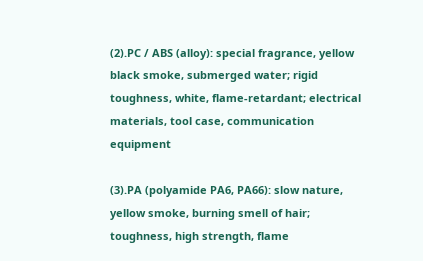(2).PC / ABS (alloy): special fragrance, yellow black smoke, submerged water; rigid toughness, white, flame-retardant; electrical materials, tool case, communication equipment

(3).PA (polyamide PA6, PA66): slow nature, yellow smoke, burning smell of hair; toughness, high strength, flame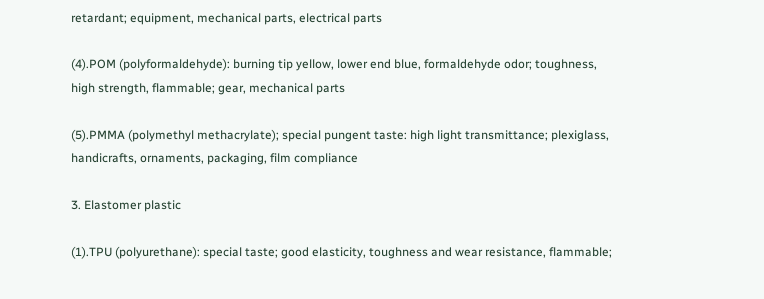retardant; equipment, mechanical parts, electrical parts

(4).POM (polyformaldehyde): burning tip yellow, lower end blue, formaldehyde odor; toughness, high strength, flammable; gear, mechanical parts

(5).PMMA (polymethyl methacrylate); special pungent taste: high light transmittance; plexiglass, handicrafts, ornaments, packaging, film compliance

3. Elastomer plastic

(1).TPU (polyurethane): special taste; good elasticity, toughness and wear resistance, flammable;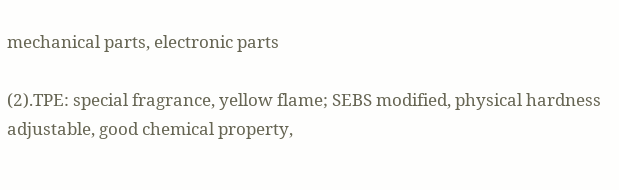mechanical parts, electronic parts

(2).TPE: special fragrance, yellow flame; SEBS modified, physical hardness adjustable, good chemical property,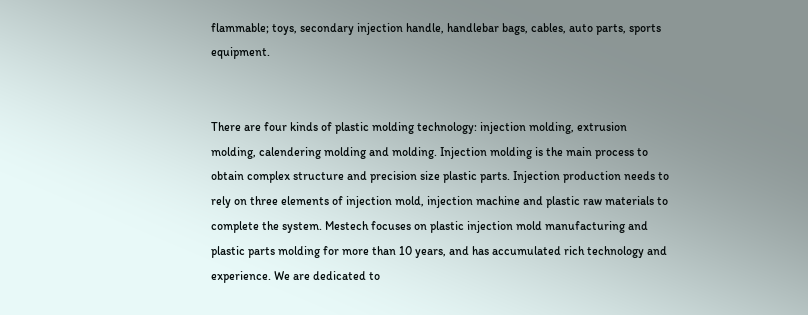flammable; toys, secondary injection handle, handlebar bags, cables, auto parts, sports equipment.


There are four kinds of plastic molding technology: injection molding, extrusion molding, calendering molding and molding. Injection molding is the main process to obtain complex structure and precision size plastic parts. Injection production needs to rely on three elements of injection mold, injection machine and plastic raw materials to complete the system. Mestech focuses on plastic injection mold manufacturing and plastic parts molding for more than 10 years, and has accumulated rich technology and experience. We are dedicated to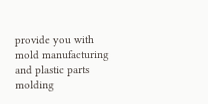provide you with mold manufacturing and plastic parts molding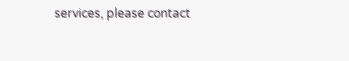services, please contact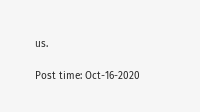us.

Post time: Oct-16-2020